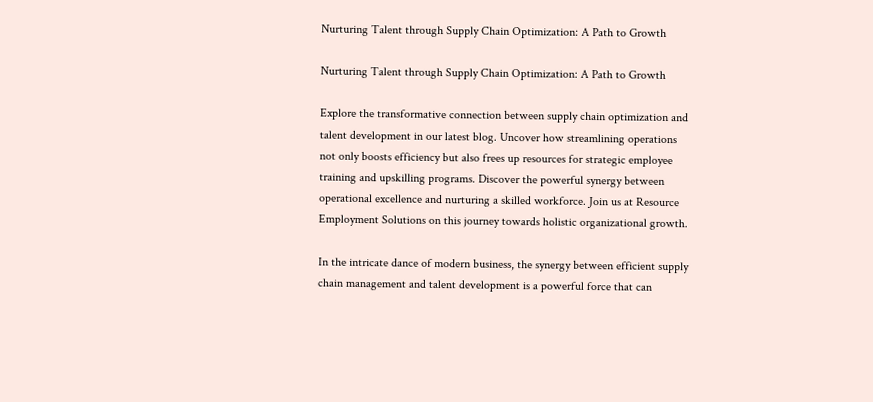Nurturing Talent through Supply Chain Optimization: A Path to Growth

Nurturing Talent through Supply Chain Optimization: A Path to Growth

Explore the transformative connection between supply chain optimization and talent development in our latest blog. Uncover how streamlining operations not only boosts efficiency but also frees up resources for strategic employee training and upskilling programs. Discover the powerful synergy between operational excellence and nurturing a skilled workforce. Join us at Resource Employment Solutions on this journey towards holistic organizational growth.

In the intricate dance of modern business, the synergy between efficient supply chain management and talent development is a powerful force that can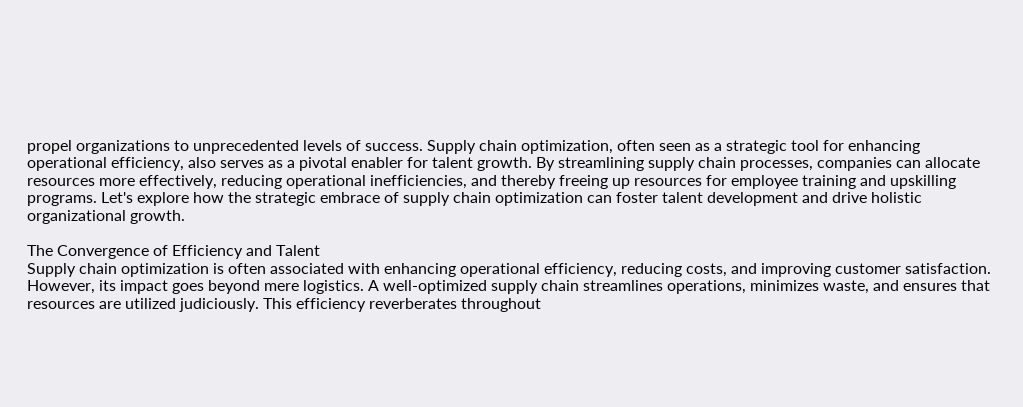propel organizations to unprecedented levels of success. Supply chain optimization, often seen as a strategic tool for enhancing operational efficiency, also serves as a pivotal enabler for talent growth. By streamlining supply chain processes, companies can allocate resources more effectively, reducing operational inefficiencies, and thereby freeing up resources for employee training and upskilling programs. Let's explore how the strategic embrace of supply chain optimization can foster talent development and drive holistic organizational growth.

The Convergence of Efficiency and Talent
Supply chain optimization is often associated with enhancing operational efficiency, reducing costs, and improving customer satisfaction. However, its impact goes beyond mere logistics. A well-optimized supply chain streamlines operations, minimizes waste, and ensures that resources are utilized judiciously. This efficiency reverberates throughout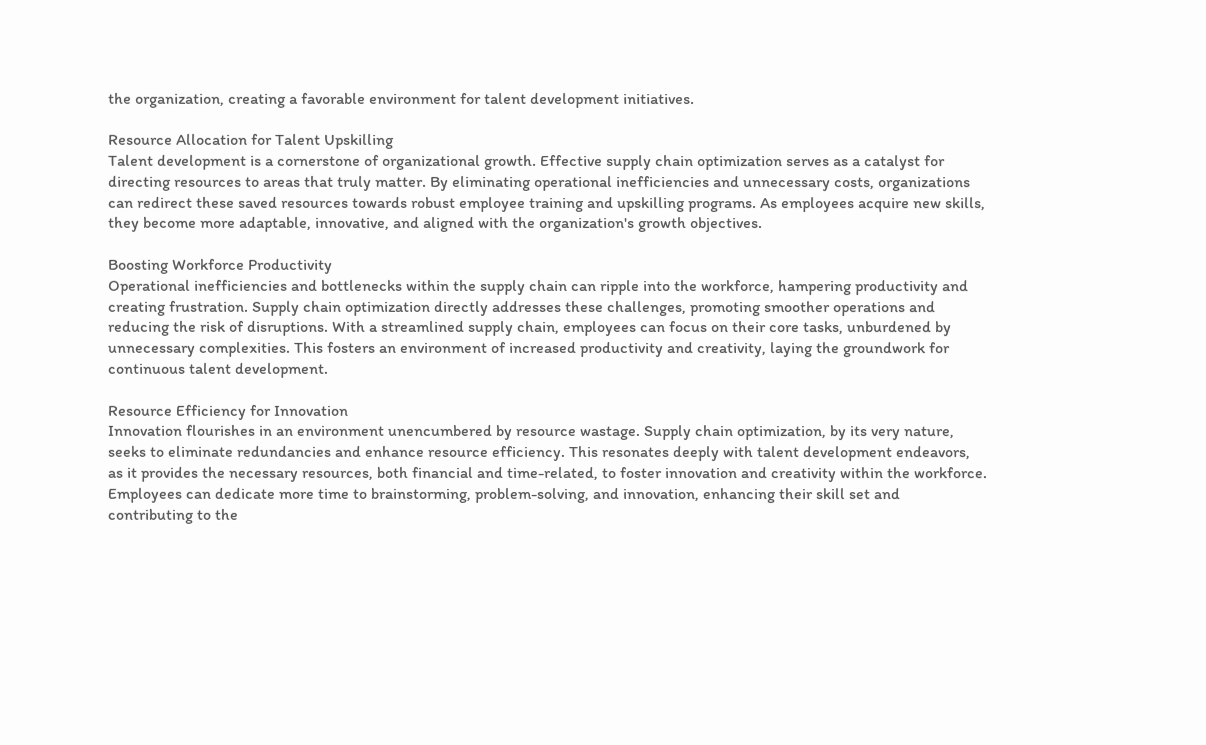the organization, creating a favorable environment for talent development initiatives.

Resource Allocation for Talent Upskilling
Talent development is a cornerstone of organizational growth. Effective supply chain optimization serves as a catalyst for directing resources to areas that truly matter. By eliminating operational inefficiencies and unnecessary costs, organizations can redirect these saved resources towards robust employee training and upskilling programs. As employees acquire new skills, they become more adaptable, innovative, and aligned with the organization's growth objectives.

Boosting Workforce Productivity
Operational inefficiencies and bottlenecks within the supply chain can ripple into the workforce, hampering productivity and creating frustration. Supply chain optimization directly addresses these challenges, promoting smoother operations and reducing the risk of disruptions. With a streamlined supply chain, employees can focus on their core tasks, unburdened by unnecessary complexities. This fosters an environment of increased productivity and creativity, laying the groundwork for continuous talent development.

Resource Efficiency for Innovation
Innovation flourishes in an environment unencumbered by resource wastage. Supply chain optimization, by its very nature, seeks to eliminate redundancies and enhance resource efficiency. This resonates deeply with talent development endeavors, as it provides the necessary resources, both financial and time-related, to foster innovation and creativity within the workforce. Employees can dedicate more time to brainstorming, problem-solving, and innovation, enhancing their skill set and contributing to the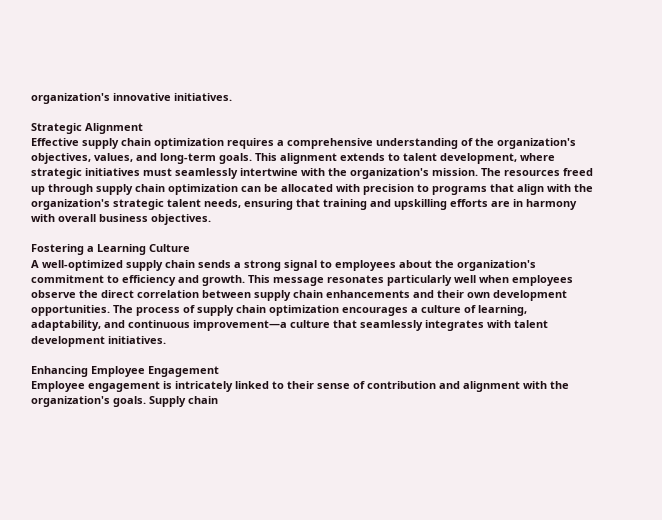organization's innovative initiatives.

Strategic Alignment
Effective supply chain optimization requires a comprehensive understanding of the organization's objectives, values, and long-term goals. This alignment extends to talent development, where strategic initiatives must seamlessly intertwine with the organization's mission. The resources freed up through supply chain optimization can be allocated with precision to programs that align with the organization's strategic talent needs, ensuring that training and upskilling efforts are in harmony with overall business objectives.

Fostering a Learning Culture
A well-optimized supply chain sends a strong signal to employees about the organization's commitment to efficiency and growth. This message resonates particularly well when employees observe the direct correlation between supply chain enhancements and their own development opportunities. The process of supply chain optimization encourages a culture of learning, adaptability, and continuous improvement—a culture that seamlessly integrates with talent development initiatives.

Enhancing Employee Engagement
Employee engagement is intricately linked to their sense of contribution and alignment with the organization's goals. Supply chain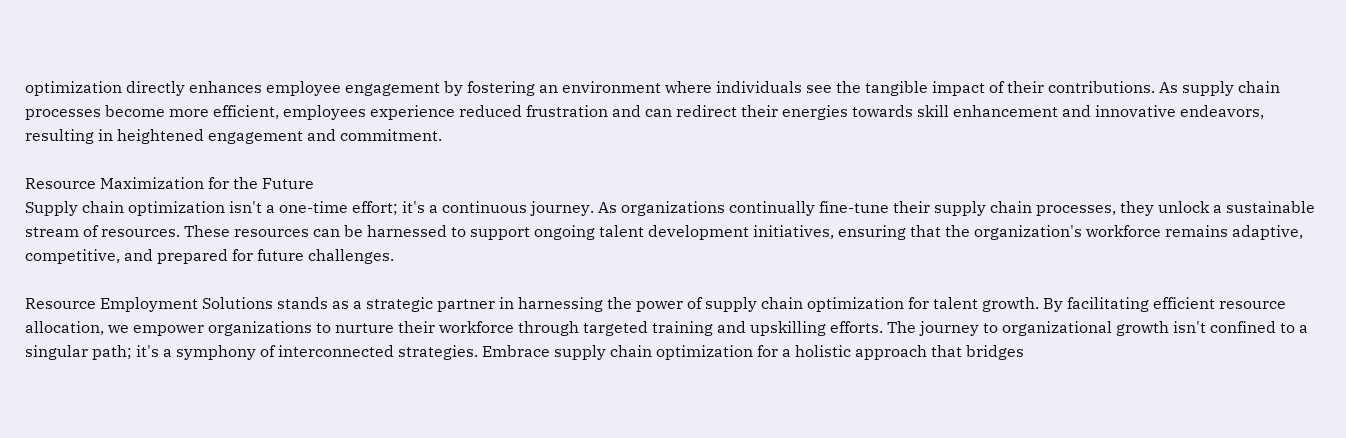optimization directly enhances employee engagement by fostering an environment where individuals see the tangible impact of their contributions. As supply chain processes become more efficient, employees experience reduced frustration and can redirect their energies towards skill enhancement and innovative endeavors, resulting in heightened engagement and commitment.

Resource Maximization for the Future
Supply chain optimization isn't a one-time effort; it's a continuous journey. As organizations continually fine-tune their supply chain processes, they unlock a sustainable stream of resources. These resources can be harnessed to support ongoing talent development initiatives, ensuring that the organization's workforce remains adaptive, competitive, and prepared for future challenges.

Resource Employment Solutions stands as a strategic partner in harnessing the power of supply chain optimization for talent growth. By facilitating efficient resource allocation, we empower organizations to nurture their workforce through targeted training and upskilling efforts. The journey to organizational growth isn't confined to a singular path; it's a symphony of interconnected strategies. Embrace supply chain optimization for a holistic approach that bridges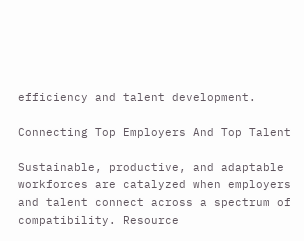efficiency and talent development.

Connecting Top Employers And Top Talent

Sustainable, productive, and adaptable workforces are catalyzed when employers and talent connect across a spectrum of compatibility. Resource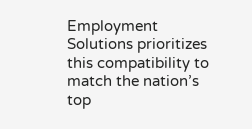Employment Solutions prioritizes this compatibility to match the nation’s top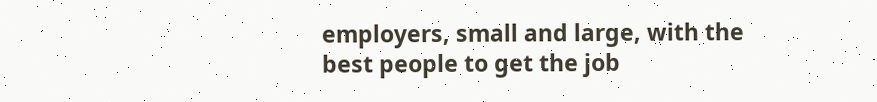employers, small and large, with the best people to get the job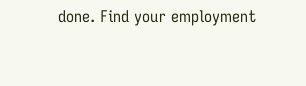done. Find your employment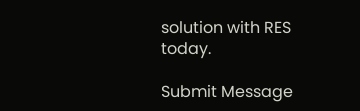solution with RES today.

Submit Message